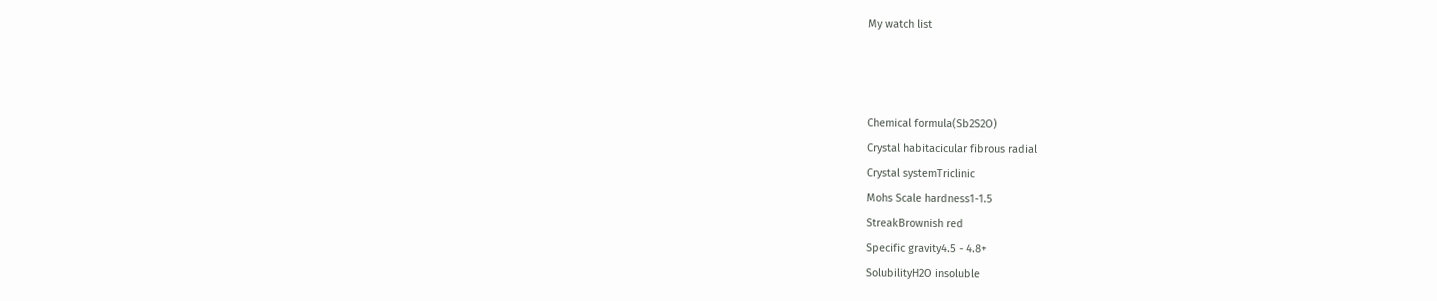My watch list



Chemical formula(Sb2S2O)
Crystal habitacicular fibrous radial
Crystal systemTriclinic
Mohs Scale hardness1-1.5
StreakBrownish red
Specific gravity4.5 - 4.8+
SolubilityH2O insoluble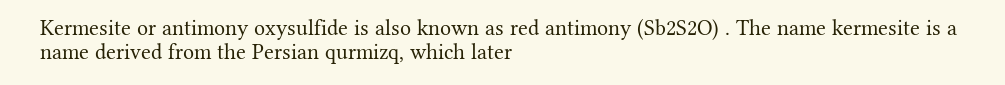Kermesite or antimony oxysulfide is also known as red antimony (Sb2S2O) . The name kermesite is a name derived from the Persian qurmizq, which later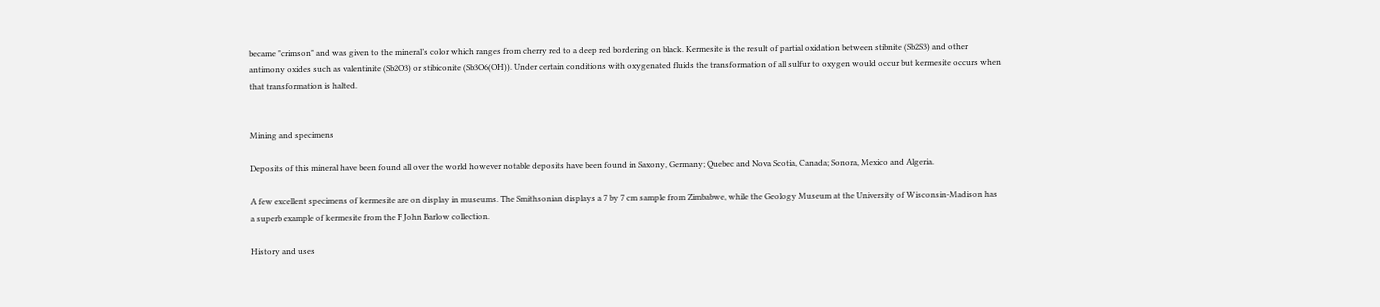became "crimson" and was given to the mineral’s color which ranges from cherry red to a deep red bordering on black. Kermesite is the result of partial oxidation between stibnite (Sb2S3) and other antimony oxides such as valentinite (Sb2O3) or stibiconite (Sb3O6(OH)). Under certain conditions with oxygenated fluids the transformation of all sulfur to oxygen would occur but kermesite occurs when that transformation is halted.


Mining and specimens

Deposits of this mineral have been found all over the world however notable deposits have been found in Saxony, Germany; Quebec and Nova Scotia, Canada; Sonora, Mexico and Algeria.

A few excellent specimens of kermesite are on display in museums. The Smithsonian displays a 7 by 7 cm sample from Zimbabwe, while the Geology Museum at the University of Wisconsin-Madison has a superb example of kermesite from the F John Barlow collection.

History and uses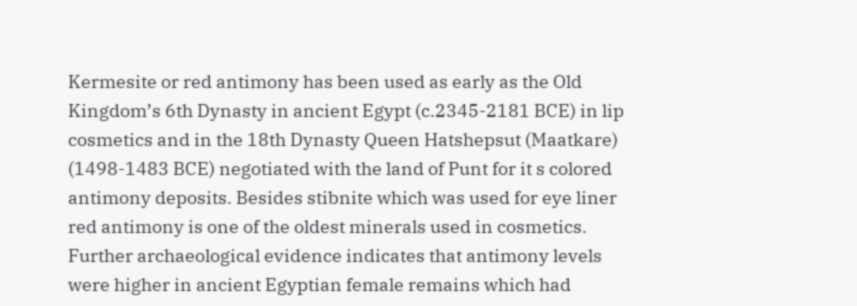Kermesite or red antimony has been used as early as the Old Kingdom’s 6th Dynasty in ancient Egypt (c.2345-2181 BCE) in lip cosmetics and in the 18th Dynasty Queen Hatshepsut (Maatkare) (1498-1483 BCE) negotiated with the land of Punt for it s colored antimony deposits. Besides stibnite which was used for eye liner red antimony is one of the oldest minerals used in cosmetics. Further archaeological evidence indicates that antimony levels were higher in ancient Egyptian female remains which had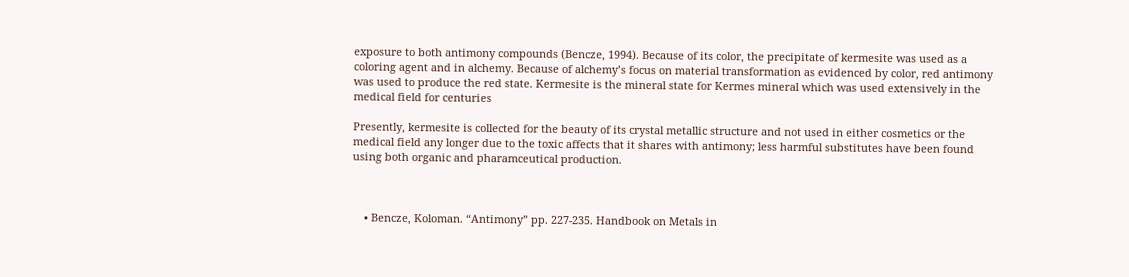exposure to both antimony compounds (Bencze, 1994). Because of its color, the precipitate of kermesite was used as a coloring agent and in alchemy. Because of alchemy’s focus on material transformation as evidenced by color, red antimony was used to produce the red state. Kermesite is the mineral state for Kermes mineral which was used extensively in the medical field for centuries

Presently, kermesite is collected for the beauty of its crystal metallic structure and not used in either cosmetics or the medical field any longer due to the toxic affects that it shares with antimony; less harmful substitutes have been found using both organic and pharamceutical production.



    • Bencze, Koloman. “Antimony” pp. 227-235. Handbook on Metals in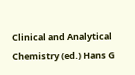Clinical and Analytical Chemistry (ed.) Hans G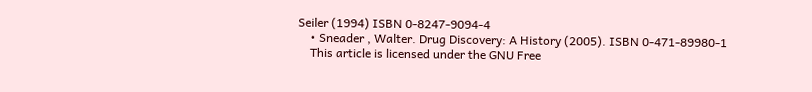Seiler (1994) ISBN 0-8247-9094-4
    • Sneader , Walter. Drug Discovery: A History (2005). ISBN 0-471-89980-1
    This article is licensed under the GNU Free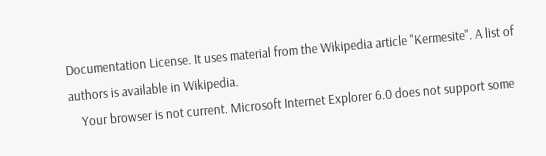Documentation License. It uses material from the Wikipedia article "Kermesite". A list of authors is available in Wikipedia.
    Your browser is not current. Microsoft Internet Explorer 6.0 does not support some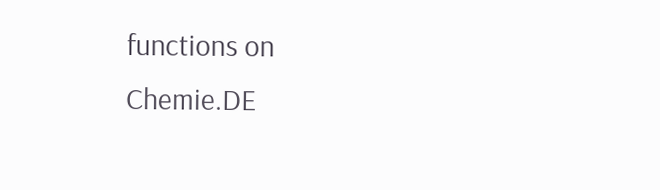functions on Chemie.DE